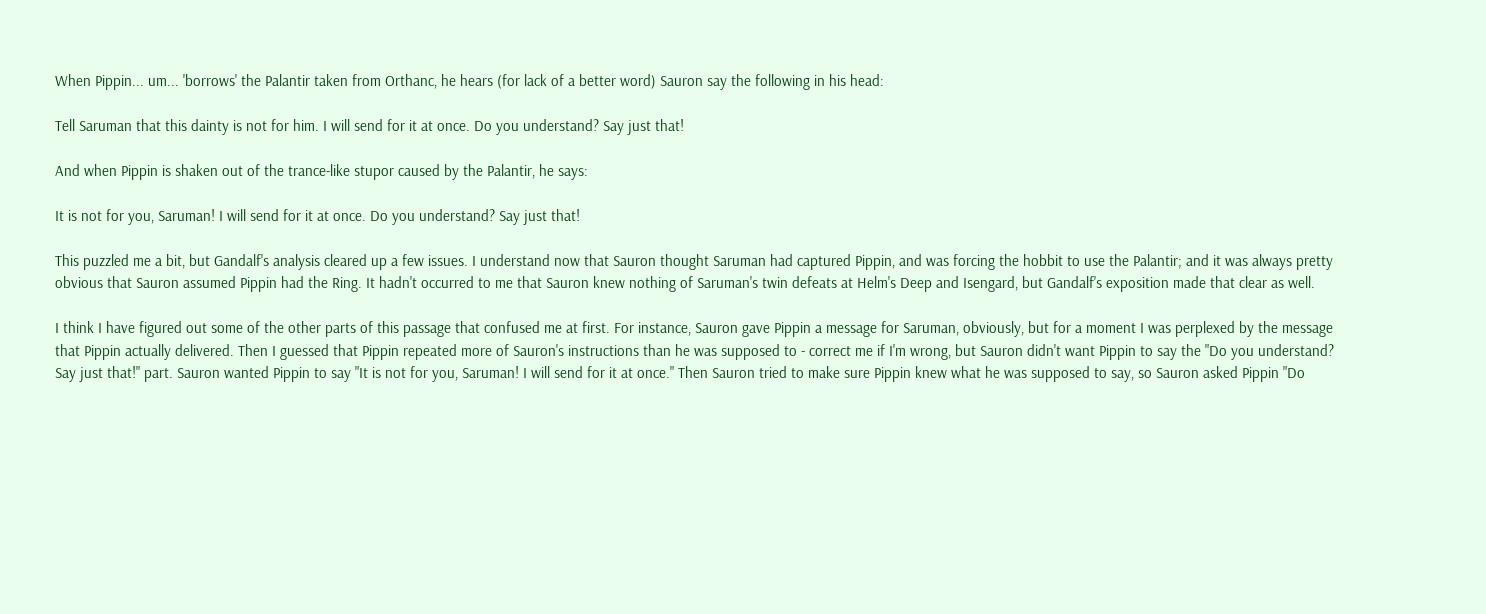When Pippin... um... 'borrows' the Palantir taken from Orthanc, he hears (for lack of a better word) Sauron say the following in his head:

Tell Saruman that this dainty is not for him. I will send for it at once. Do you understand? Say just that!

And when Pippin is shaken out of the trance-like stupor caused by the Palantir, he says:

It is not for you, Saruman! I will send for it at once. Do you understand? Say just that!

This puzzled me a bit, but Gandalf's analysis cleared up a few issues. I understand now that Sauron thought Saruman had captured Pippin, and was forcing the hobbit to use the Palantir; and it was always pretty obvious that Sauron assumed Pippin had the Ring. It hadn't occurred to me that Sauron knew nothing of Saruman's twin defeats at Helm's Deep and Isengard, but Gandalf's exposition made that clear as well.

I think I have figured out some of the other parts of this passage that confused me at first. For instance, Sauron gave Pippin a message for Saruman, obviously, but for a moment I was perplexed by the message that Pippin actually delivered. Then I guessed that Pippin repeated more of Sauron's instructions than he was supposed to - correct me if I'm wrong, but Sauron didn't want Pippin to say the "Do you understand? Say just that!" part. Sauron wanted Pippin to say "It is not for you, Saruman! I will send for it at once." Then Sauron tried to make sure Pippin knew what he was supposed to say, so Sauron asked Pippin "Do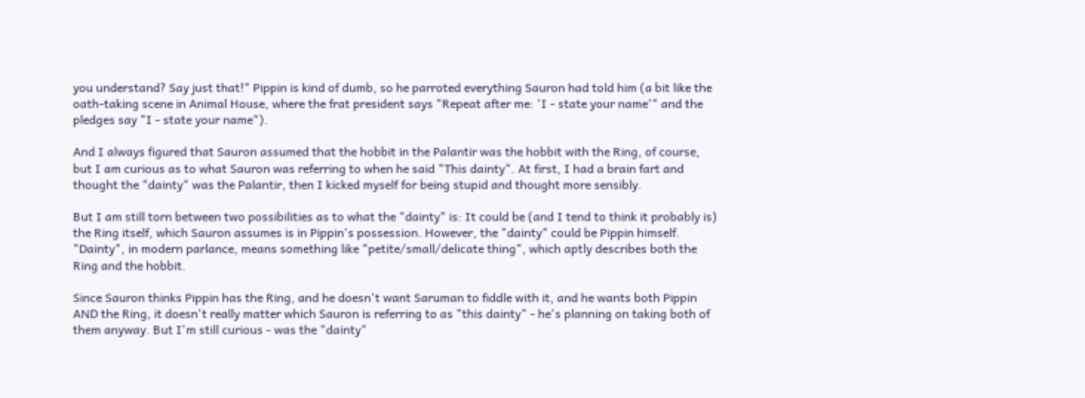you understand? Say just that!" Pippin is kind of dumb, so he parroted everything Sauron had told him (a bit like the oath-taking scene in Animal House, where the frat president says "Repeat after me: 'I - state your name'" and the pledges say "I - state your name").

And I always figured that Sauron assumed that the hobbit in the Palantir was the hobbit with the Ring, of course, but I am curious as to what Sauron was referring to when he said "This dainty". At first, I had a brain fart and thought the "dainty" was the Palantir, then I kicked myself for being stupid and thought more sensibly.

But I am still torn between two possibilities as to what the "dainty" is: It could be (and I tend to think it probably is) the Ring itself, which Sauron assumes is in Pippin's possession. However, the "dainty" could be Pippin himself. "Dainty", in modern parlance, means something like "petite/small/delicate thing", which aptly describes both the Ring and the hobbit.

Since Sauron thinks Pippin has the Ring, and he doesn't want Saruman to fiddle with it, and he wants both Pippin AND the Ring, it doesn't really matter which Sauron is referring to as "this dainty" - he's planning on taking both of them anyway. But I'm still curious - was the "dainty"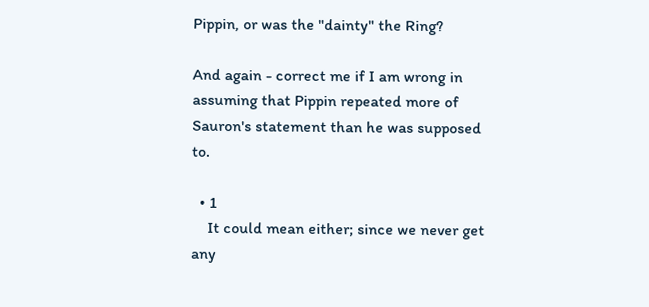Pippin, or was the "dainty" the Ring?

And again - correct me if I am wrong in assuming that Pippin repeated more of Sauron's statement than he was supposed to.

  • 1
    It could mean either; since we never get any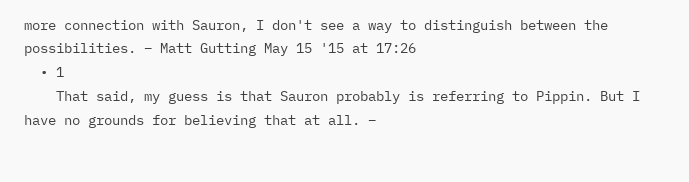more connection with Sauron, I don't see a way to distinguish between the possibilities. – Matt Gutting May 15 '15 at 17:26
  • 1
    That said, my guess is that Sauron probably is referring to Pippin. But I have no grounds for believing that at all. –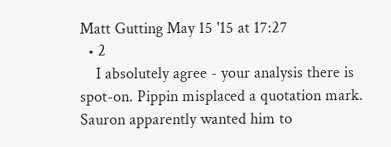Matt Gutting May 15 '15 at 17:27
  • 2
    I absolutely agree - your analysis there is spot-on. Pippin misplaced a quotation mark. Sauron apparently wanted him to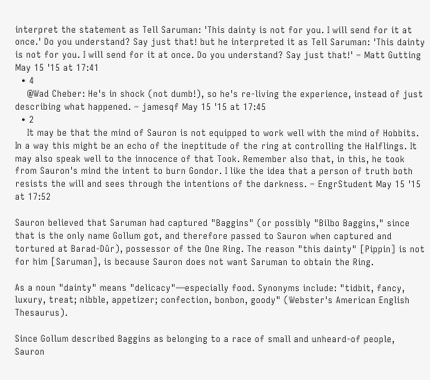interpret the statement as Tell Saruman: 'This dainty is not for you. I will send for it at once.' Do you understand? Say just that! but he interpreted it as Tell Saruman: 'This dainty is not for you. I will send for it at once. Do you understand? Say just that!' – Matt Gutting May 15 '15 at 17:41
  • 4
    @Wad Cheber: He's in shock (not dumb!), so he's re-living the experience, instead of just describing what happened. – jamesqf May 15 '15 at 17:45
  • 2
    It may be that the mind of Sauron is not equipped to work well with the mind of Hobbits. In a way this might be an echo of the ineptitude of the ring at controlling the Halflings. It may also speak well to the innocence of that Took. Remember also that, in this, he took from Sauron's mind the intent to burn Gondor. I like the idea that a person of truth both resists the will and sees through the intentions of the darkness. – EngrStudent May 15 '15 at 17:52

Sauron believed that Saruman had captured "Baggins" (or possibly "Bilbo Baggins," since that is the only name Gollum got, and therefore passed to Sauron when captured and tortured at Barad-Dûr), possessor of the One Ring. The reason "this dainty" [Pippin] is not for him [Saruman], is because Sauron does not want Saruman to obtain the Ring.

As a noun "dainty" means "delicacy"—especially food. Synonyms include: "tidbit, fancy, luxury, treat; nibble, appetizer; confection, bonbon, goody" (Webster's American English Thesaurus).

Since Gollum described Baggins as belonging to a race of small and unheard-of people, Sauron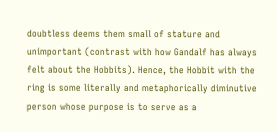doubtless deems them small of stature and unimportant (contrast with how Gandalf has always felt about the Hobbits). Hence, the Hobbit with the ring is some literally and metaphorically diminutive person whose purpose is to serve as a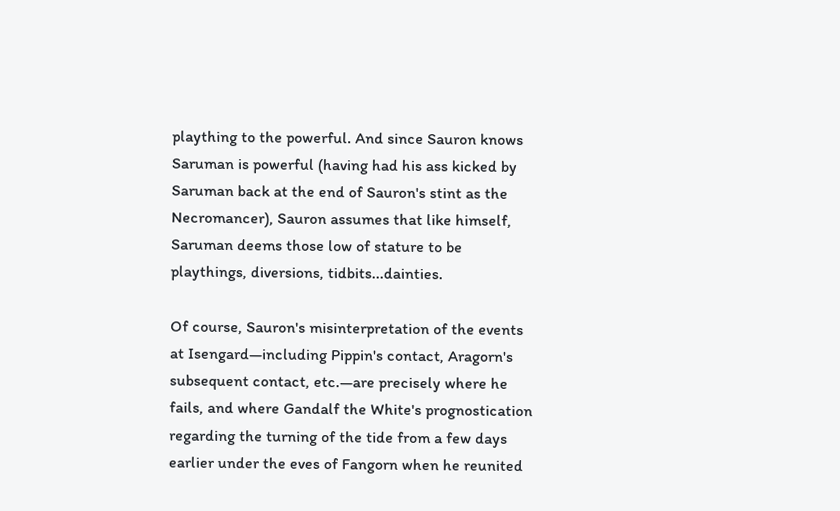plaything to the powerful. And since Sauron knows Saruman is powerful (having had his ass kicked by Saruman back at the end of Sauron's stint as the Necromancer), Sauron assumes that like himself, Saruman deems those low of stature to be playthings, diversions, tidbits...dainties.

Of course, Sauron's misinterpretation of the events at Isengard—including Pippin's contact, Aragorn's subsequent contact, etc.—are precisely where he fails, and where Gandalf the White's prognostication regarding the turning of the tide from a few days earlier under the eves of Fangorn when he reunited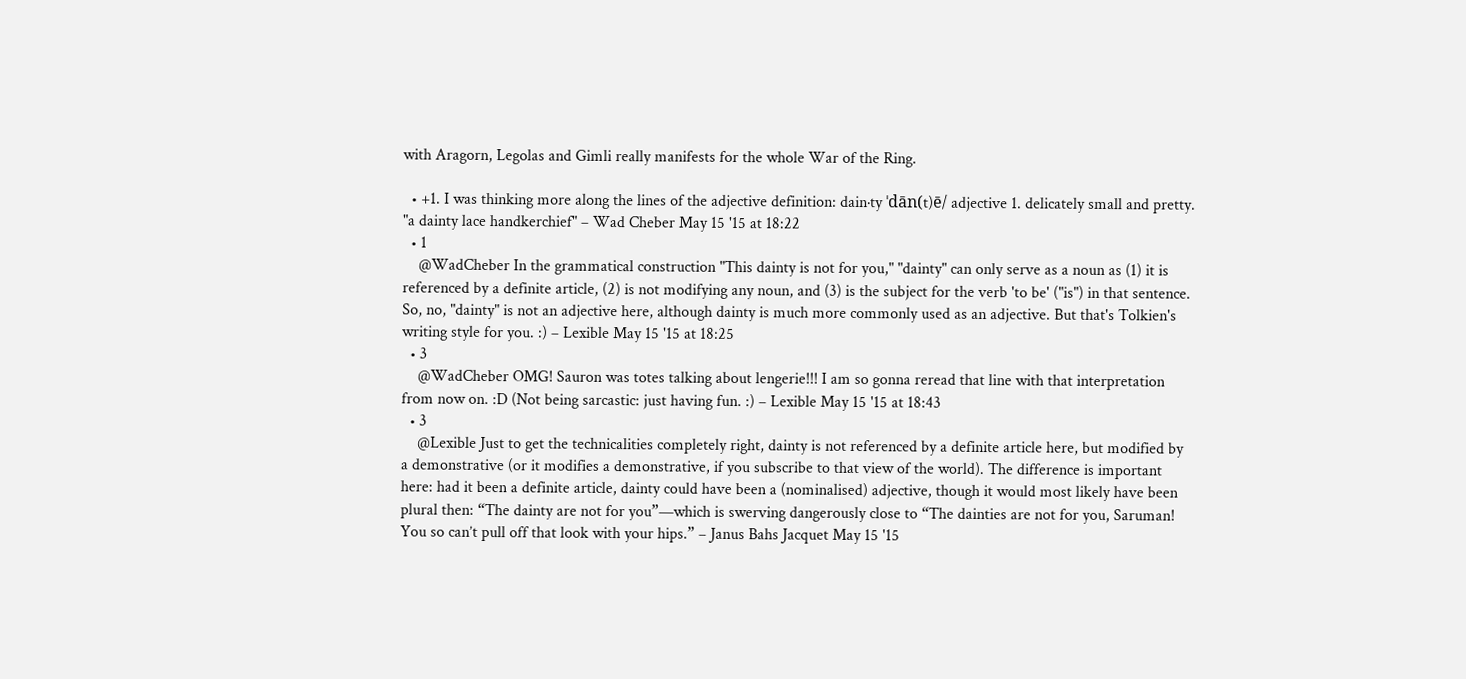with Aragorn, Legolas and Gimli really manifests for the whole War of the Ring.

  • +1. I was thinking more along the lines of the adjective definition: dain·ty ˈdān(t)ē/ adjective 1. delicately small and pretty. "a dainty lace handkerchief" – Wad Cheber May 15 '15 at 18:22
  • 1
    @WadCheber In the grammatical construction "This dainty is not for you," "dainty" can only serve as a noun as (1) it is referenced by a definite article, (2) is not modifying any noun, and (3) is the subject for the verb 'to be' ("is") in that sentence. So, no, "dainty" is not an adjective here, although dainty is much more commonly used as an adjective. But that's Tolkien's writing style for you. :) – Lexible May 15 '15 at 18:25
  • 3
    @WadCheber OMG! Sauron was totes talking about lengerie!!! I am so gonna reread that line with that interpretation from now on. :D (Not being sarcastic: just having fun. :) – Lexible May 15 '15 at 18:43
  • 3
    @Lexible Just to get the technicalities completely right, dainty is not referenced by a definite article here, but modified by a demonstrative (or it modifies a demonstrative, if you subscribe to that view of the world). The difference is important here: had it been a definite article, dainty could have been a (nominalised) adjective, though it would most likely have been plural then: “The dainty are not for you”—which is swerving dangerously close to “The dainties are not for you, Saruman! You so can’t pull off that look with your hips.” – Janus Bahs Jacquet May 15 '15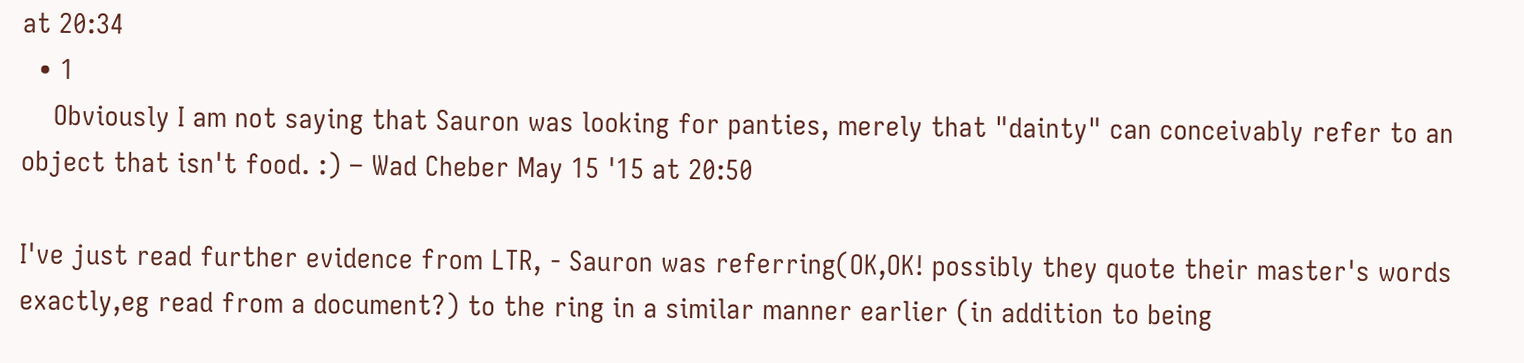at 20:34
  • 1
    Obviously I am not saying that Sauron was looking for panties, merely that "dainty" can conceivably refer to an object that isn't food. :) – Wad Cheber May 15 '15 at 20:50

I've just read further evidence from LTR, - Sauron was referring(OK,OK! possibly they quote their master's words exactly,eg read from a document?) to the ring in a similar manner earlier (in addition to being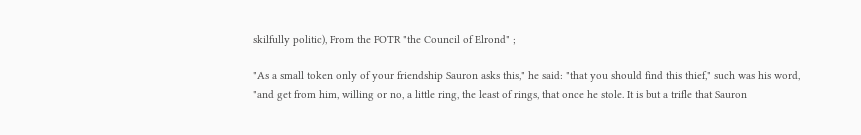skilfully politic), From the FOTR "the Council of Elrond" ;

"As a small token only of your friendship Sauron asks this," he said: "that you should find this thief," such was his word, "and get from him, willing or no, a little ring, the least of rings, that once he stole. It is but a trifle that Sauron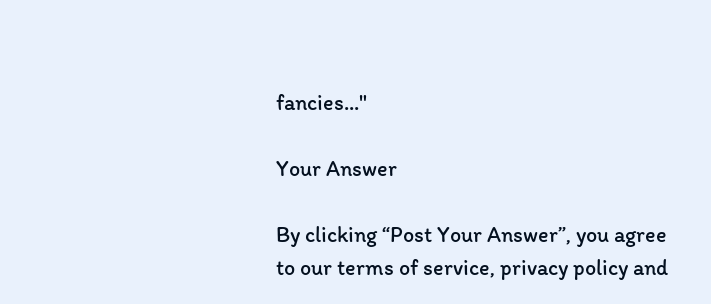fancies..."

Your Answer

By clicking “Post Your Answer”, you agree to our terms of service, privacy policy and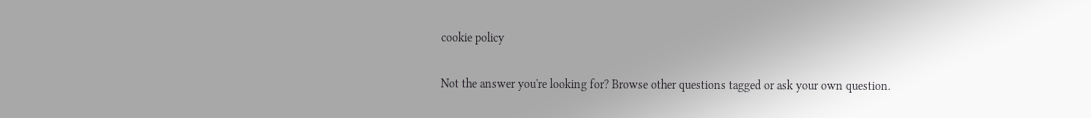cookie policy

Not the answer you're looking for? Browse other questions tagged or ask your own question.